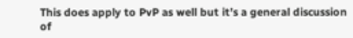This does apply to PvP as well but it’s a general discussion of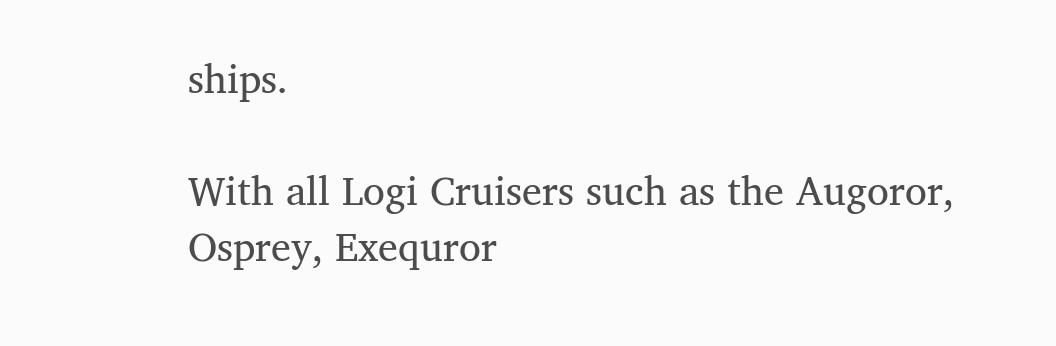ships.

With all Logi Cruisers such as the Augoror, Osprey, Exequror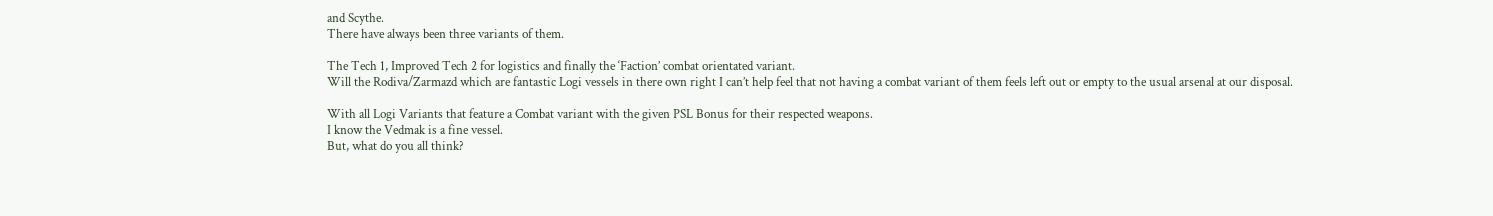and Scythe.
There have always been three variants of them.

The Tech 1, Improved Tech 2 for logistics and finally the ‘Faction’ combat orientated variant.
Will the Rodiva/Zarmazd which are fantastic Logi vessels in there own right I can’t help feel that not having a combat variant of them feels left out or empty to the usual arsenal at our disposal.

With all Logi Variants that feature a Combat variant with the given PSL Bonus for their respected weapons.
I know the Vedmak is a fine vessel.
But, what do you all think?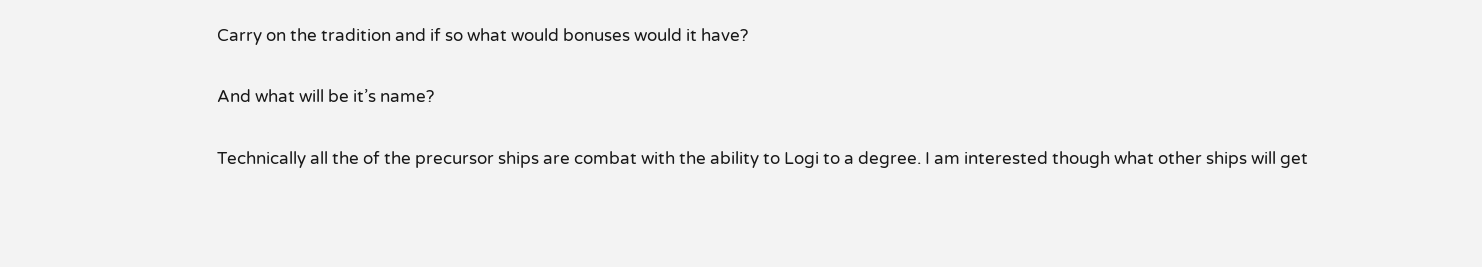Carry on the tradition and if so what would bonuses would it have?

And what will be it’s name?

Technically all the of the precursor ships are combat with the ability to Logi to a degree. I am interested though what other ships will get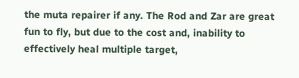the muta repairer if any. The Rod and Zar are great fun to fly, but due to the cost and, inability to effectively heal multiple target,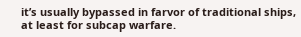it’s usually bypassed in farvor of traditional ships, at least for subcap warfare.